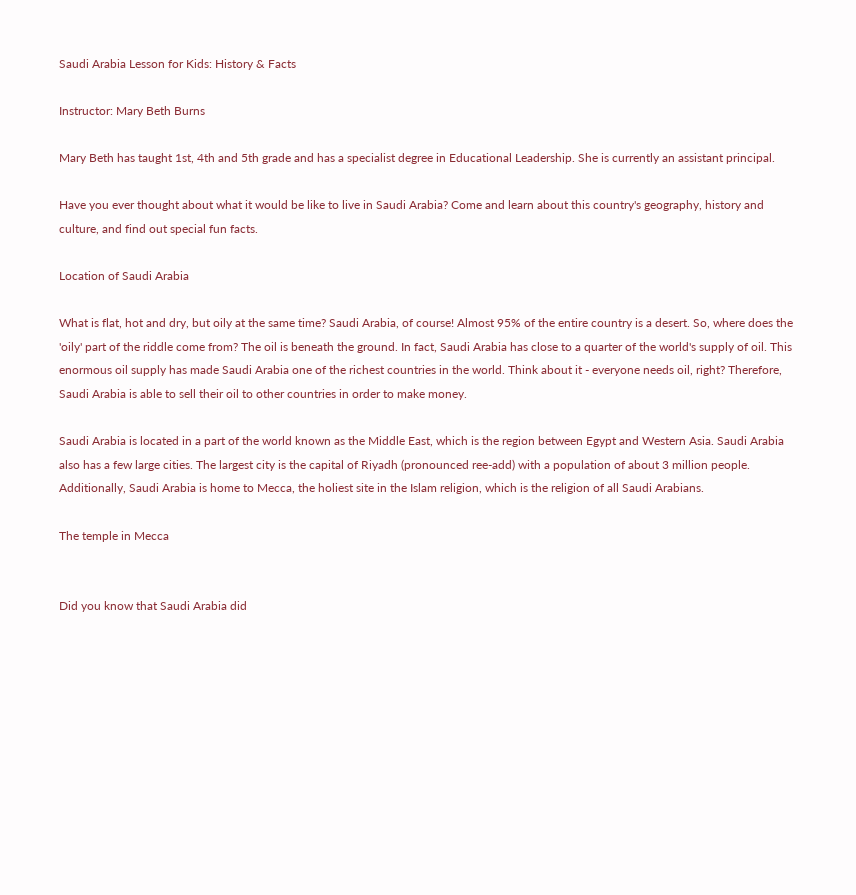Saudi Arabia Lesson for Kids: History & Facts

Instructor: Mary Beth Burns

Mary Beth has taught 1st, 4th and 5th grade and has a specialist degree in Educational Leadership. She is currently an assistant principal.

Have you ever thought about what it would be like to live in Saudi Arabia? Come and learn about this country's geography, history and culture, and find out special fun facts.

Location of Saudi Arabia

What is flat, hot and dry, but oily at the same time? Saudi Arabia, of course! Almost 95% of the entire country is a desert. So, where does the 'oily' part of the riddle come from? The oil is beneath the ground. In fact, Saudi Arabia has close to a quarter of the world's supply of oil. This enormous oil supply has made Saudi Arabia one of the richest countries in the world. Think about it - everyone needs oil, right? Therefore, Saudi Arabia is able to sell their oil to other countries in order to make money.

Saudi Arabia is located in a part of the world known as the Middle East, which is the region between Egypt and Western Asia. Saudi Arabia also has a few large cities. The largest city is the capital of Riyadh (pronounced ree-add) with a population of about 3 million people. Additionally, Saudi Arabia is home to Mecca, the holiest site in the Islam religion, which is the religion of all Saudi Arabians.

The temple in Mecca


Did you know that Saudi Arabia did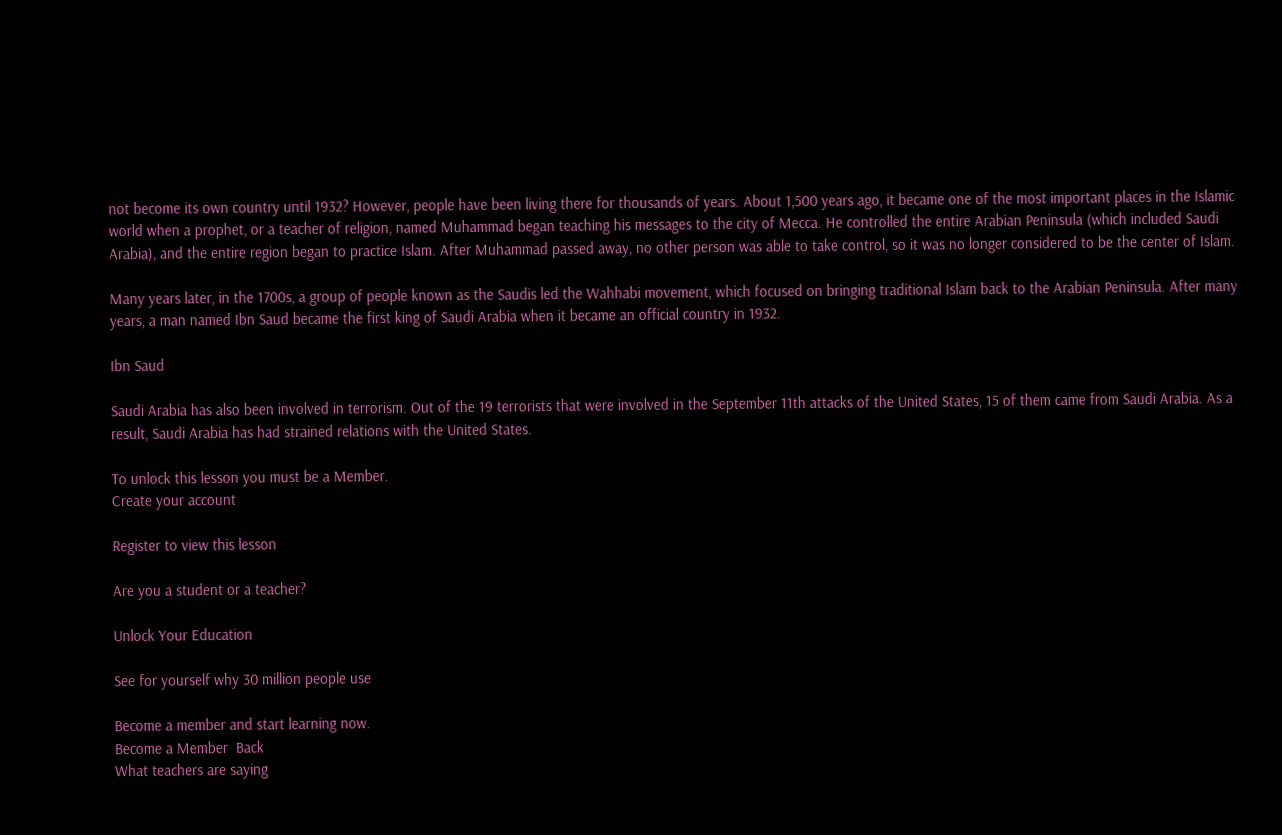not become its own country until 1932? However, people have been living there for thousands of years. About 1,500 years ago, it became one of the most important places in the Islamic world when a prophet, or a teacher of religion, named Muhammad began teaching his messages to the city of Mecca. He controlled the entire Arabian Peninsula (which included Saudi Arabia), and the entire region began to practice Islam. After Muhammad passed away, no other person was able to take control, so it was no longer considered to be the center of Islam.

Many years later, in the 1700s, a group of people known as the Saudis led the Wahhabi movement, which focused on bringing traditional Islam back to the Arabian Peninsula. After many years, a man named Ibn Saud became the first king of Saudi Arabia when it became an official country in 1932.

Ibn Saud

Saudi Arabia has also been involved in terrorism. Out of the 19 terrorists that were involved in the September 11th attacks of the United States, 15 of them came from Saudi Arabia. As a result, Saudi Arabia has had strained relations with the United States.

To unlock this lesson you must be a Member.
Create your account

Register to view this lesson

Are you a student or a teacher?

Unlock Your Education

See for yourself why 30 million people use

Become a member and start learning now.
Become a Member  Back
What teachers are saying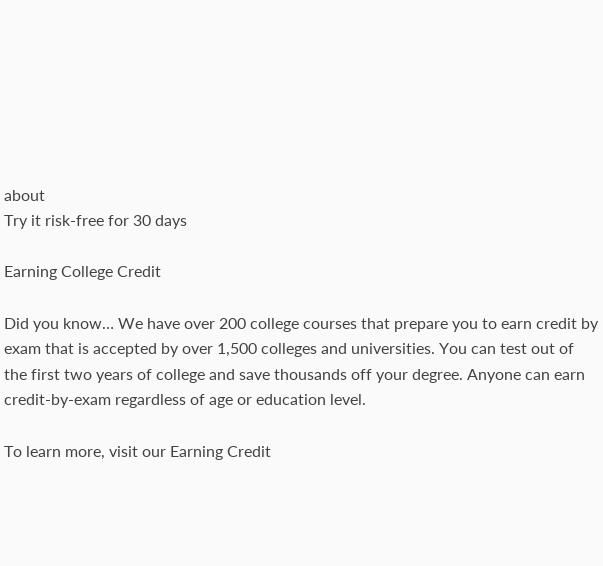about
Try it risk-free for 30 days

Earning College Credit

Did you know… We have over 200 college courses that prepare you to earn credit by exam that is accepted by over 1,500 colleges and universities. You can test out of the first two years of college and save thousands off your degree. Anyone can earn credit-by-exam regardless of age or education level.

To learn more, visit our Earning Credit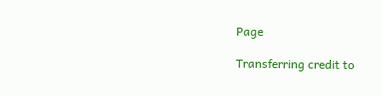Page

Transferring credit to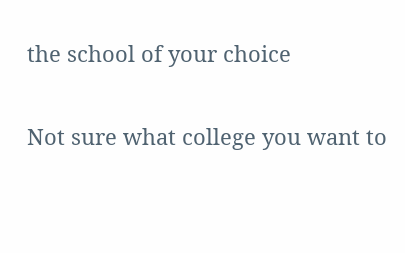the school of your choice

Not sure what college you want to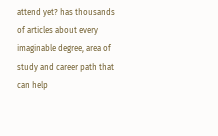attend yet? has thousands of articles about every imaginable degree, area of study and career path that can help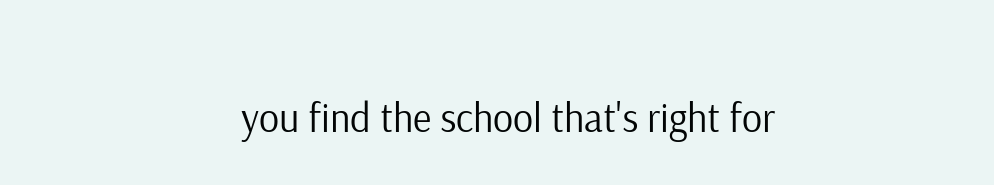you find the school that's right for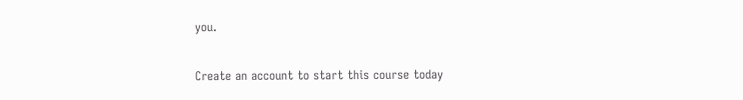you.

Create an account to start this course today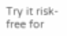Try it risk-free for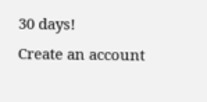30 days!
Create an account